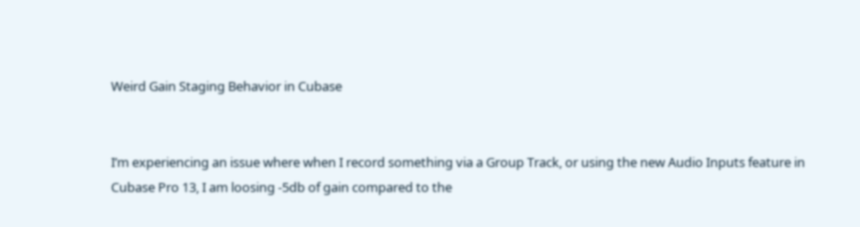Weird Gain Staging Behavior in Cubase


I’m experiencing an issue where when I record something via a Group Track, or using the new Audio Inputs feature in Cubase Pro 13, I am loosing -5db of gain compared to the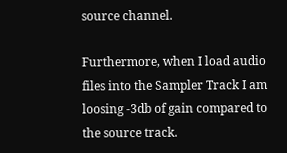source channel.

Furthermore, when I load audio files into the Sampler Track I am loosing -3db of gain compared to the source track.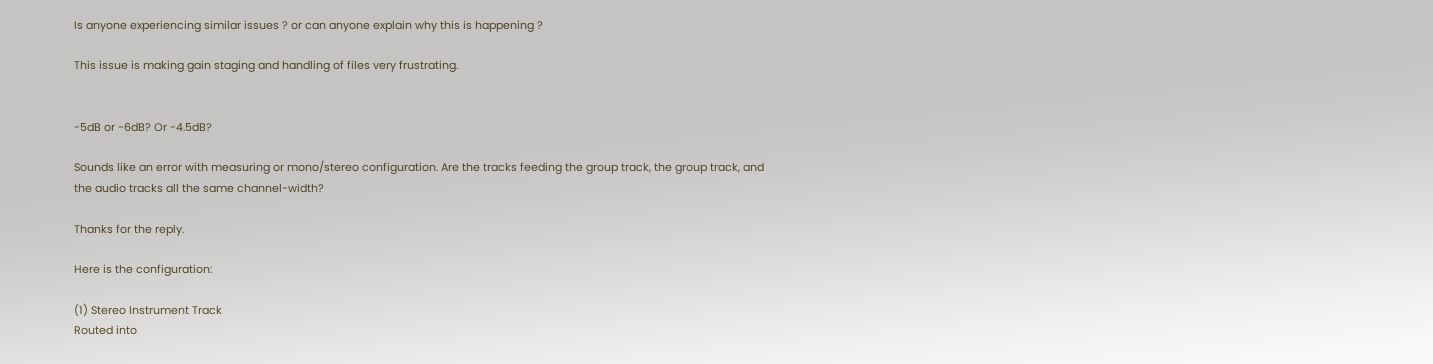Is anyone experiencing similar issues ? or can anyone explain why this is happening ?

This issue is making gain staging and handling of files very frustrating.


-5dB or -6dB? Or -4.5dB?

Sounds like an error with measuring or mono/stereo configuration. Are the tracks feeding the group track, the group track, and the audio tracks all the same channel-width?

Thanks for the reply.

Here is the configuration:

(1) Stereo Instrument Track
Routed into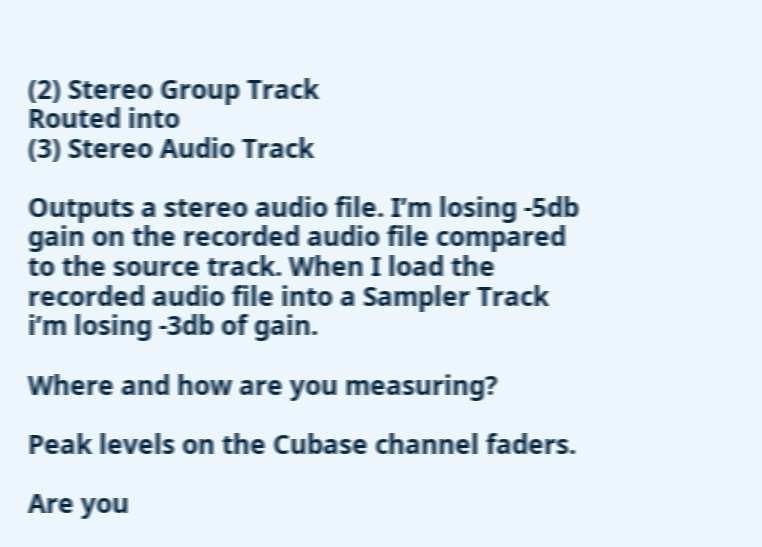(2) Stereo Group Track
Routed into
(3) Stereo Audio Track

Outputs a stereo audio file. I’m losing -5db gain on the recorded audio file compared to the source track. When I load the recorded audio file into a Sampler Track i’m losing -3db of gain.

Where and how are you measuring?

Peak levels on the Cubase channel faders.

Are you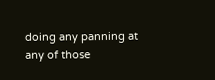doing any panning at any of those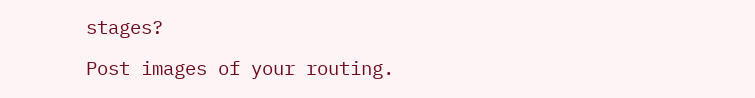stages?

Post images of your routing.